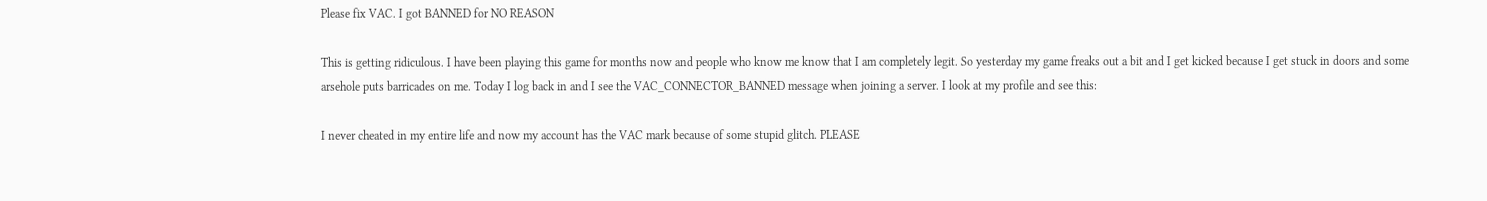Please fix VAC. I got BANNED for NO REASON

This is getting ridiculous. I have been playing this game for months now and people who know me know that I am completely legit. So yesterday my game freaks out a bit and I get kicked because I get stuck in doors and some arsehole puts barricades on me. Today I log back in and I see the VAC_CONNECTOR_BANNED message when joining a server. I look at my profile and see this:

I never cheated in my entire life and now my account has the VAC mark because of some stupid glitch. PLEASE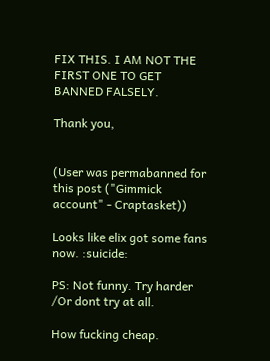FIX THIS. I AM NOT THE FIRST ONE TO GET BANNED FALSELY.

Thank you,


(User was permabanned for this post ("Gimmick account" - Craptasket))

Looks like elix got some fans now. :suicide:

PS: Not funny. Try harder /Or dont try at all.

How fucking cheap.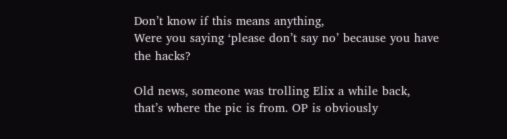Don’t know if this means anything,
Were you saying ‘please don’t say no’ because you have the hacks?

Old news, someone was trolling Elix a while back, that’s where the pic is from. OP is obviously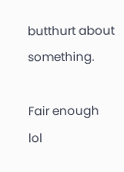butthurt about something.

Fair enough lol